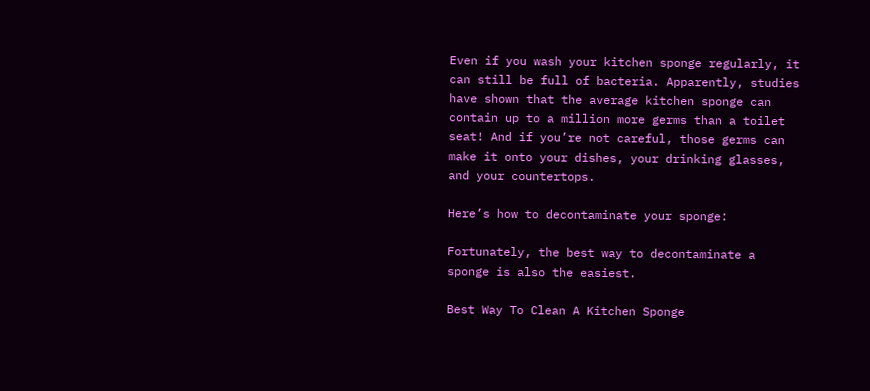Even if you wash your kitchen sponge regularly, it can still be full of bacteria. Apparently, studies have shown that the average kitchen sponge can contain up to a million more germs than a toilet seat! And if you’re not careful, those germs can make it onto your dishes, your drinking glasses, and your countertops.

Here’s how to decontaminate your sponge:

Fortunately, the best way to decontaminate a sponge is also the easiest.

Best Way To Clean A Kitchen Sponge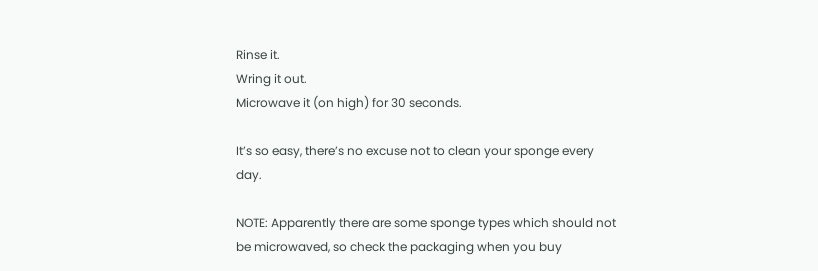Rinse it.
Wring it out.
Microwave it (on high) for 30 seconds.

It’s so easy, there’s no excuse not to clean your sponge every day.

NOTE: Apparently there are some sponge types which should not be microwaved, so check the packaging when you buy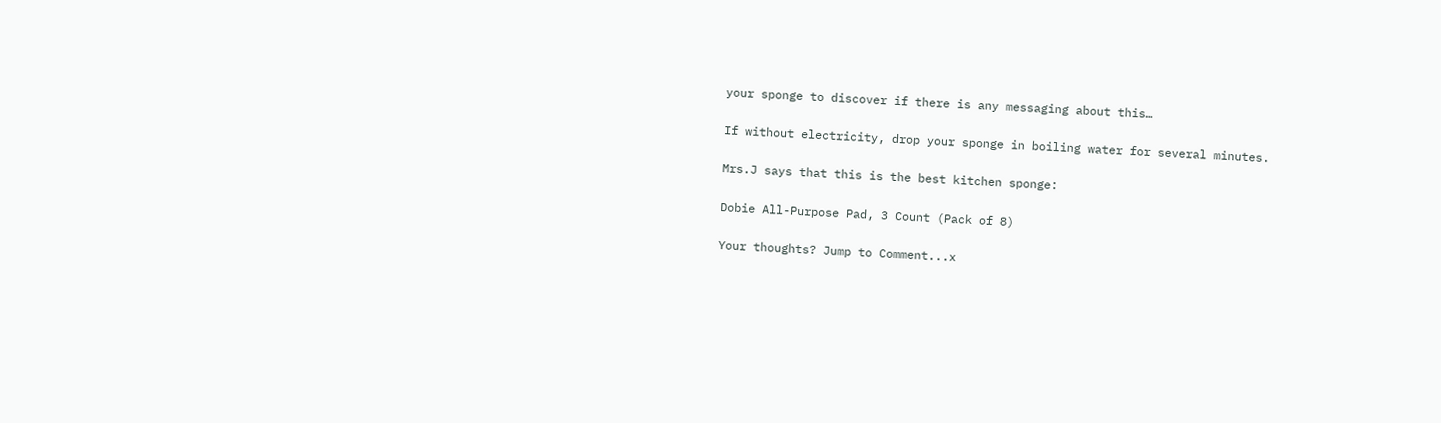your sponge to discover if there is any messaging about this…

If without electricity, drop your sponge in boiling water for several minutes.

Mrs.J says that this is the best kitchen sponge:

Dobie All-Purpose Pad, 3 Count (Pack of 8)

Your thoughts? Jump to Comment...x